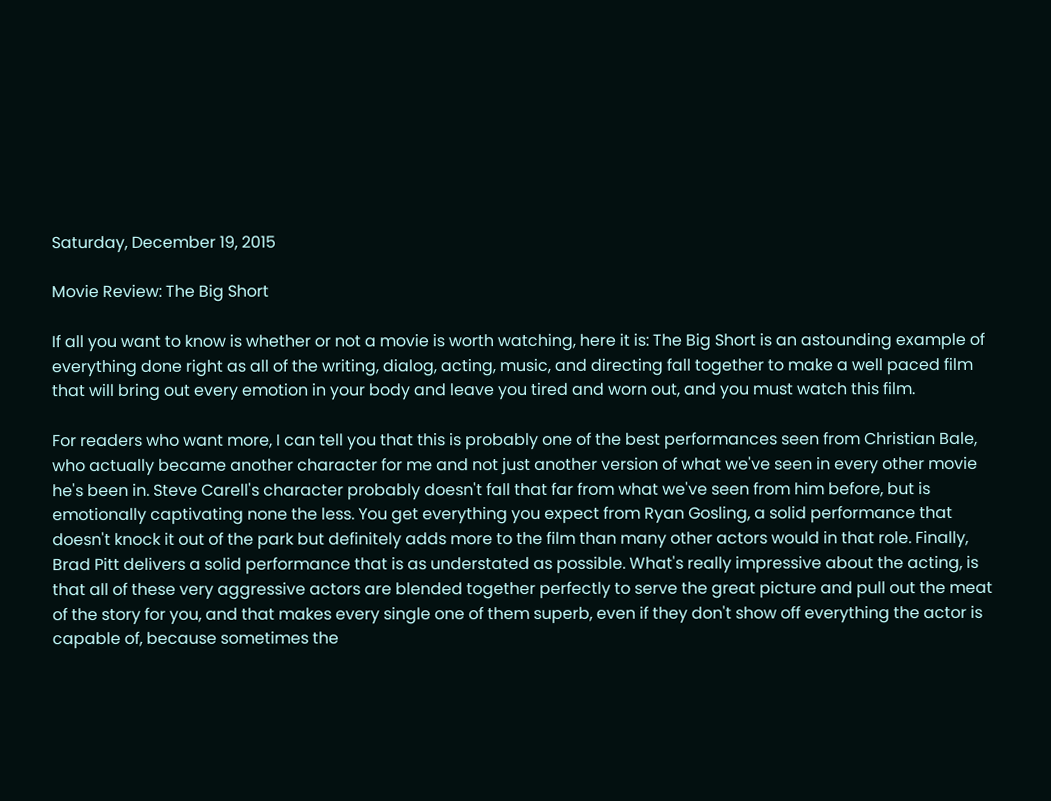Saturday, December 19, 2015

Movie Review: The Big Short

If all you want to know is whether or not a movie is worth watching, here it is: The Big Short is an astounding example of everything done right as all of the writing, dialog, acting, music, and directing fall together to make a well paced film that will bring out every emotion in your body and leave you tired and worn out, and you must watch this film.

For readers who want more, I can tell you that this is probably one of the best performances seen from Christian Bale, who actually became another character for me and not just another version of what we've seen in every other movie he's been in. Steve Carell's character probably doesn't fall that far from what we've seen from him before, but is emotionally captivating none the less. You get everything you expect from Ryan Gosling, a solid performance that doesn't knock it out of the park but definitely adds more to the film than many other actors would in that role. Finally, Brad Pitt delivers a solid performance that is as understated as possible. What's really impressive about the acting, is that all of these very aggressive actors are blended together perfectly to serve the great picture and pull out the meat of the story for you, and that makes every single one of them superb, even if they don't show off everything the actor is capable of, because sometimes the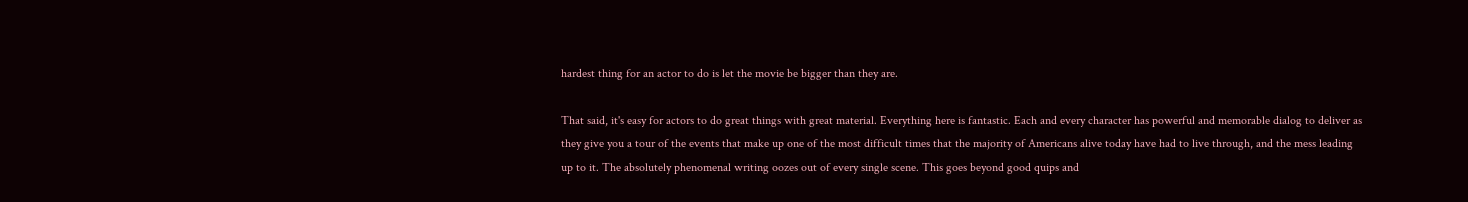hardest thing for an actor to do is let the movie be bigger than they are.

That said, it's easy for actors to do great things with great material. Everything here is fantastic. Each and every character has powerful and memorable dialog to deliver as they give you a tour of the events that make up one of the most difficult times that the majority of Americans alive today have had to live through, and the mess leading up to it. The absolutely phenomenal writing oozes out of every single scene. This goes beyond good quips and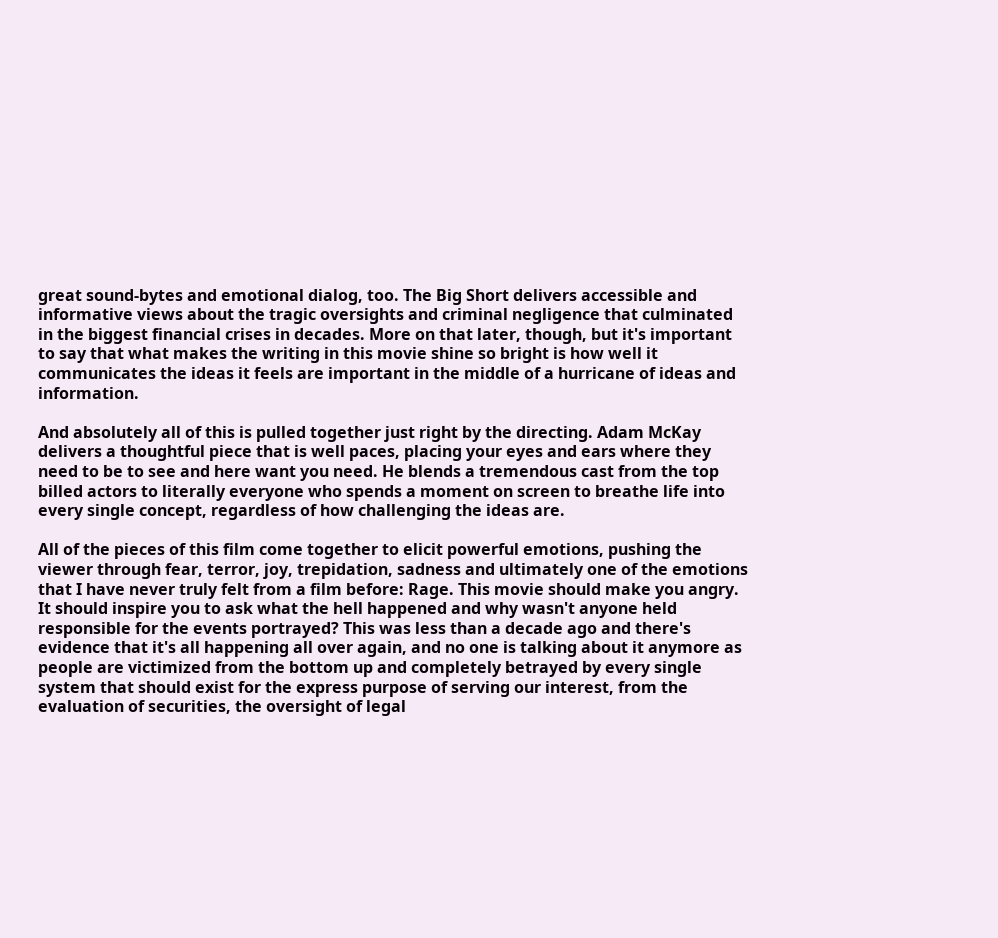great sound-bytes and emotional dialog, too. The Big Short delivers accessible and informative views about the tragic oversights and criminal negligence that culminated in the biggest financial crises in decades. More on that later, though, but it's important to say that what makes the writing in this movie shine so bright is how well it communicates the ideas it feels are important in the middle of a hurricane of ideas and information.

And absolutely all of this is pulled together just right by the directing. Adam McKay delivers a thoughtful piece that is well paces, placing your eyes and ears where they need to be to see and here want you need. He blends a tremendous cast from the top billed actors to literally everyone who spends a moment on screen to breathe life into every single concept, regardless of how challenging the ideas are.

All of the pieces of this film come together to elicit powerful emotions, pushing the viewer through fear, terror, joy, trepidation, sadness and ultimately one of the emotions that I have never truly felt from a film before: Rage. This movie should make you angry. It should inspire you to ask what the hell happened and why wasn't anyone held responsible for the events portrayed? This was less than a decade ago and there's evidence that it's all happening all over again, and no one is talking about it anymore as people are victimized from the bottom up and completely betrayed by every single system that should exist for the express purpose of serving our interest, from the evaluation of securities, the oversight of legal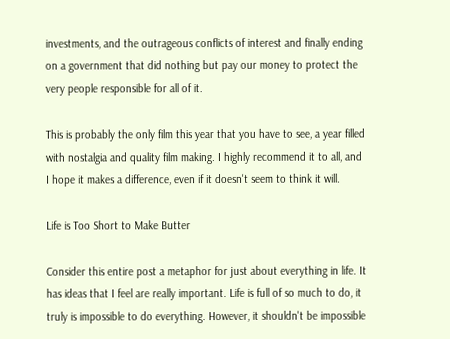investments, and the outrageous conflicts of interest and finally ending on a government that did nothing but pay our money to protect the very people responsible for all of it.

This is probably the only film this year that you have to see, a year filled with nostalgia and quality film making. I highly recommend it to all, and I hope it makes a difference, even if it doesn't seem to think it will.

Life is Too Short to Make Butter

Consider this entire post a metaphor for just about everything in life. It has ideas that I feel are really important. Life is full of so much to do, it truly is impossible to do everything. However, it shouldn't be impossible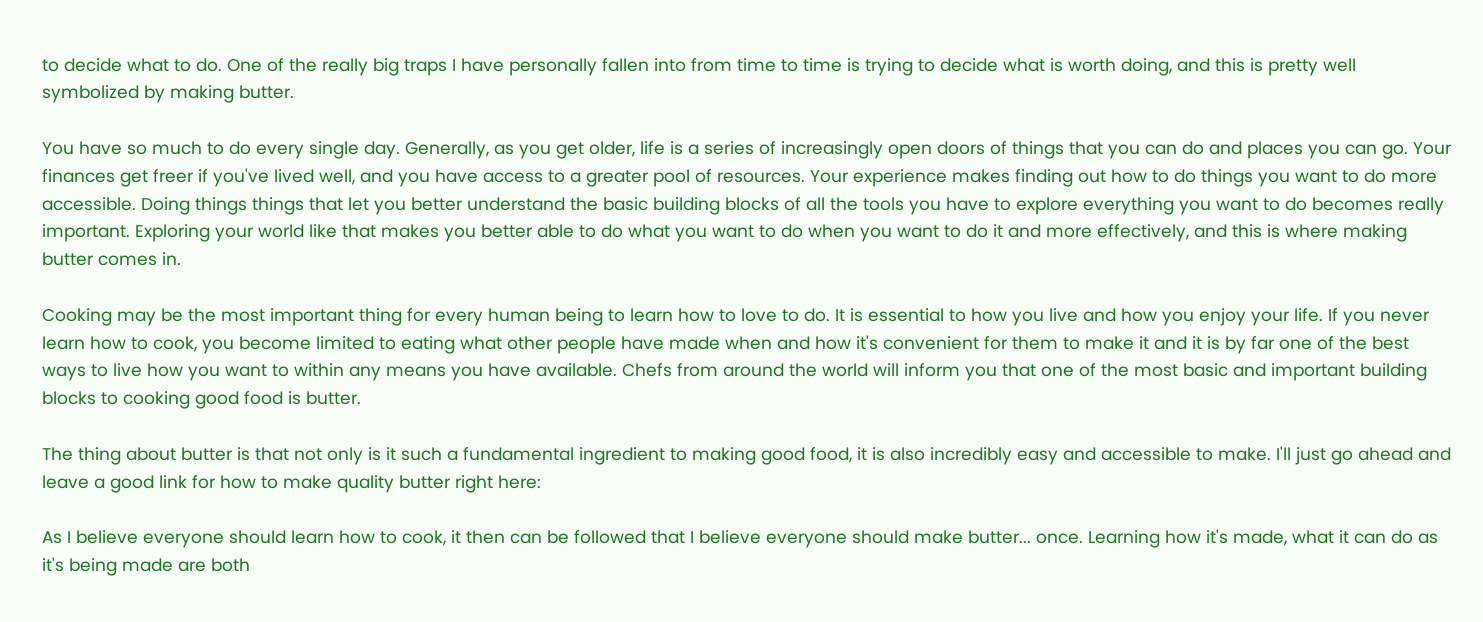to decide what to do. One of the really big traps I have personally fallen into from time to time is trying to decide what is worth doing, and this is pretty well symbolized by making butter.

You have so much to do every single day. Generally, as you get older, life is a series of increasingly open doors of things that you can do and places you can go. Your finances get freer if you've lived well, and you have access to a greater pool of resources. Your experience makes finding out how to do things you want to do more accessible. Doing things things that let you better understand the basic building blocks of all the tools you have to explore everything you want to do becomes really important. Exploring your world like that makes you better able to do what you want to do when you want to do it and more effectively, and this is where making butter comes in.

Cooking may be the most important thing for every human being to learn how to love to do. It is essential to how you live and how you enjoy your life. If you never learn how to cook, you become limited to eating what other people have made when and how it's convenient for them to make it and it is by far one of the best ways to live how you want to within any means you have available. Chefs from around the world will inform you that one of the most basic and important building blocks to cooking good food is butter.

The thing about butter is that not only is it such a fundamental ingredient to making good food, it is also incredibly easy and accessible to make. I'll just go ahead and leave a good link for how to make quality butter right here:

As I believe everyone should learn how to cook, it then can be followed that I believe everyone should make butter... once. Learning how it's made, what it can do as it's being made are both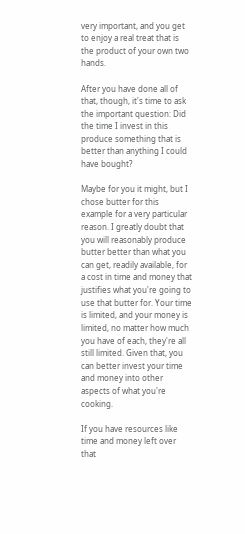very important, and you get to enjoy a real treat that is the product of your own two hands.

After you have done all of that, though, it's time to ask the important question: Did the time I invest in this produce something that is better than anything I could have bought?

Maybe for you it might, but I chose butter for this example for a very particular reason. I greatly doubt that you will reasonably produce butter better than what you can get, readily available, for a cost in time and money that justifies what you're going to use that butter for. Your time is limited, and your money is limited, no matter how much you have of each, they're all still limited. Given that, you can better invest your time and money into other aspects of what you're cooking.

If you have resources like time and money left over that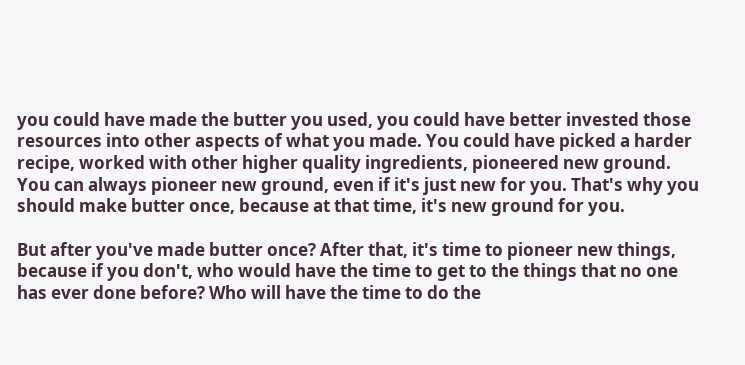you could have made the butter you used, you could have better invested those resources into other aspects of what you made. You could have picked a harder recipe, worked with other higher quality ingredients, pioneered new ground. You can always pioneer new ground, even if it's just new for you. That's why you should make butter once, because at that time, it's new ground for you.

But after you've made butter once? After that, it's time to pioneer new things, because if you don't, who would have the time to get to the things that no one has ever done before? Who will have the time to do the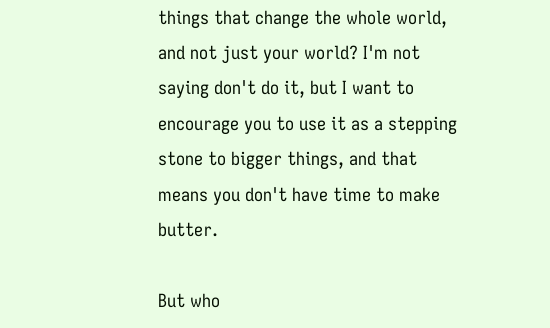things that change the whole world, and not just your world? I'm not saying don't do it, but I want to encourage you to use it as a stepping stone to bigger things, and that means you don't have time to make butter.

But who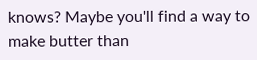knows? Maybe you'll find a way to make butter than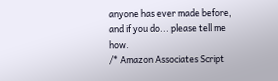anyone has ever made before, and if you do... please tell me how.
/* Amazon Associates Script